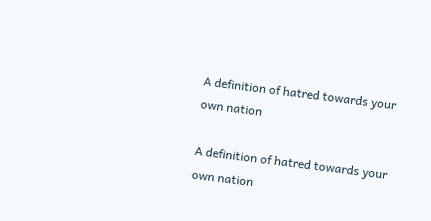A definition of hatred towards your own nation

A definition of hatred towards your own nation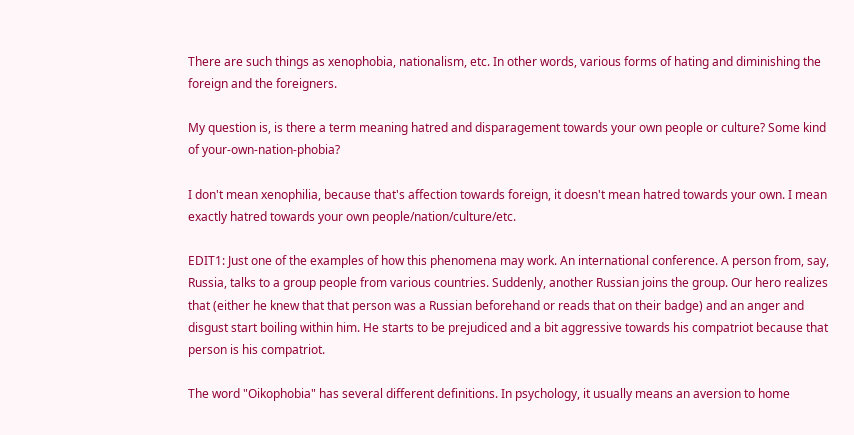There are such things as xenophobia, nationalism, etc. In other words, various forms of hating and diminishing the foreign and the foreigners.

My question is, is there a term meaning hatred and disparagement towards your own people or culture? Some kind of your-own-nation-phobia?

I don't mean xenophilia, because that's affection towards foreign, it doesn't mean hatred towards your own. I mean exactly hatred towards your own people/nation/culture/etc.

EDIT1: Just one of the examples of how this phenomena may work. An international conference. A person from, say, Russia, talks to a group people from various countries. Suddenly, another Russian joins the group. Our hero realizes that (either he knew that that person was a Russian beforehand or reads that on their badge) and an anger and disgust start boiling within him. He starts to be prejudiced and a bit aggressive towards his compatriot because that person is his compatriot.

The word "Oikophobia" has several different definitions. In psychology, it usually means an aversion to home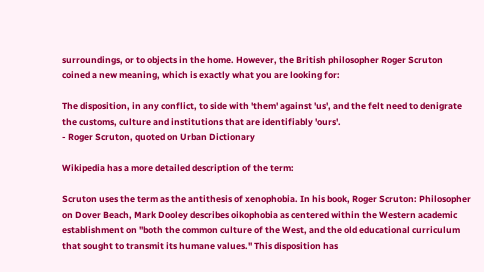surroundings, or to objects in the home. However, the British philosopher Roger Scruton coined a new meaning, which is exactly what you are looking for:

The disposition, in any conflict, to side with 'them' against 'us', and the felt need to denigrate the customs, culture and institutions that are identifiably 'ours'.
- Roger Scruton, quoted on Urban Dictionary

Wikipedia has a more detailed description of the term:

Scruton uses the term as the antithesis of xenophobia. In his book, Roger Scruton: Philosopher on Dover Beach, Mark Dooley describes oikophobia as centered within the Western academic establishment on "both the common culture of the West, and the old educational curriculum that sought to transmit its humane values." This disposition has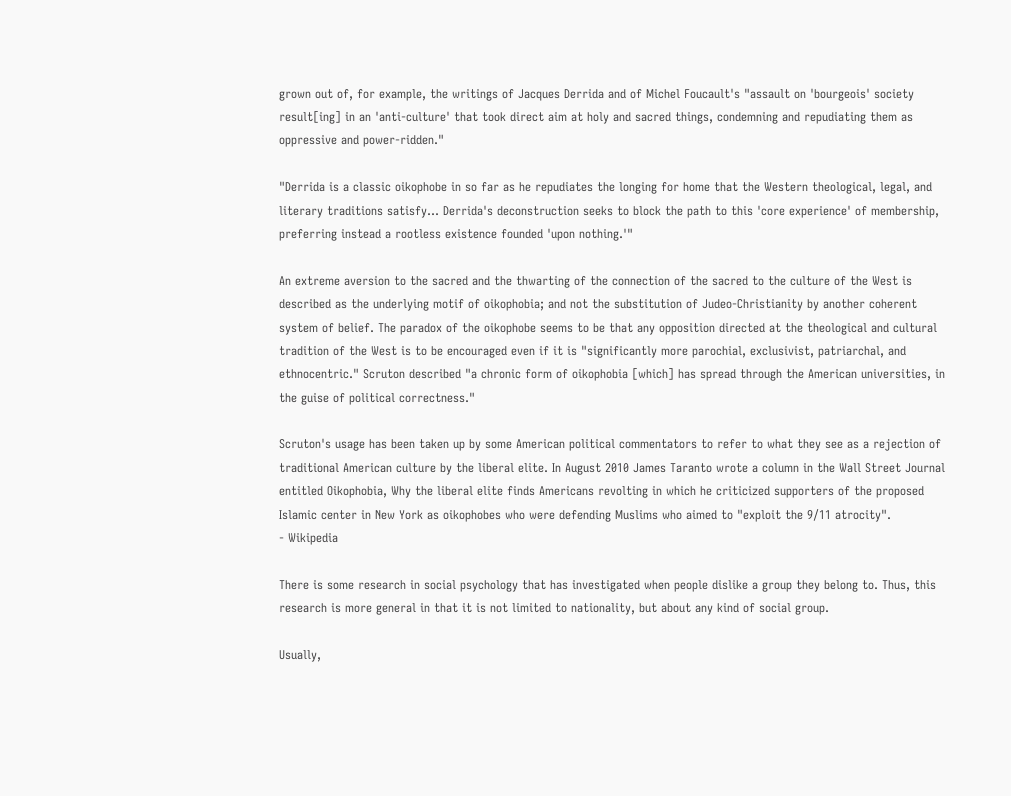grown out of, for example, the writings of Jacques Derrida and of Michel Foucault's "assault on 'bourgeois' society result[ing] in an 'anti-culture' that took direct aim at holy and sacred things, condemning and repudiating them as oppressive and power-ridden."

"Derrida is a classic oikophobe in so far as he repudiates the longing for home that the Western theological, legal, and literary traditions satisfy… Derrida's deconstruction seeks to block the path to this 'core experience' of membership, preferring instead a rootless existence founded 'upon nothing.'"

An extreme aversion to the sacred and the thwarting of the connection of the sacred to the culture of the West is described as the underlying motif of oikophobia; and not the substitution of Judeo-Christianity by another coherent system of belief. The paradox of the oikophobe seems to be that any opposition directed at the theological and cultural tradition of the West is to be encouraged even if it is "significantly more parochial, exclusivist, patriarchal, and ethnocentric." Scruton described "a chronic form of oikophobia [which] has spread through the American universities, in the guise of political correctness."

Scruton's usage has been taken up by some American political commentators to refer to what they see as a rejection of traditional American culture by the liberal elite. In August 2010 James Taranto wrote a column in the Wall Street Journal entitled Oikophobia, Why the liberal elite finds Americans revolting in which he criticized supporters of the proposed Islamic center in New York as oikophobes who were defending Muslims who aimed to "exploit the 9/11 atrocity".
- Wikipedia

There is some research in social psychology that has investigated when people dislike a group they belong to. Thus, this research is more general in that it is not limited to nationality, but about any kind of social group.

Usually,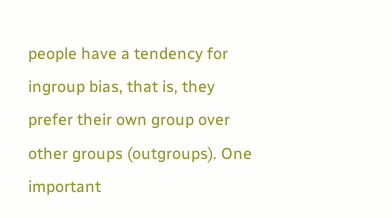people have a tendency for ingroup bias, that is, they prefer their own group over other groups (outgroups). One important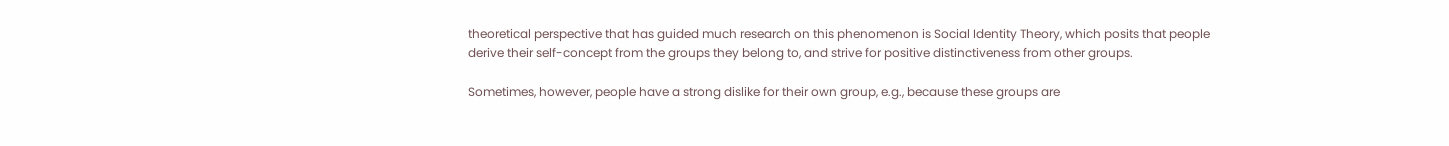theoretical perspective that has guided much research on this phenomenon is Social Identity Theory, which posits that people derive their self-concept from the groups they belong to, and strive for positive distinctiveness from other groups.

Sometimes, however, people have a strong dislike for their own group, e.g., because these groups are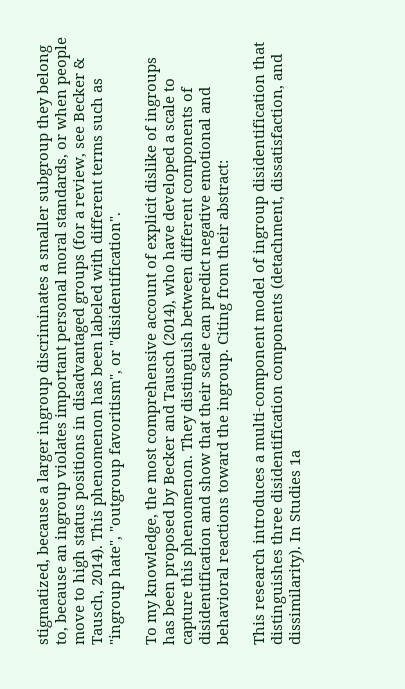stigmatized, because a larger ingroup discriminates a smaller subgroup they belong to, because an ingroup violates important personal moral standards, or when people move to high status positions in disadvantaged groups (for a review, see Becker & Tausch, 2014). This phenomenon has been labeled with different terms such as "ingroup hate", "outgroup favoritism", or "disidentification".

To my knowledge, the most comprehensive account of explicit dislike of ingroups has been proposed by Becker and Tausch (2014), who have developed a scale to capture this phenomenon. They distinguish between different components of disidentification and show that their scale can predict negative emotional and behavioral reactions toward the ingroup. Citing from their abstract:

This research introduces a multi-component model of ingroup disidentification that distinguishes three disidentification components (detachment, dissatisfaction, and dissimilarity). In Studies 1a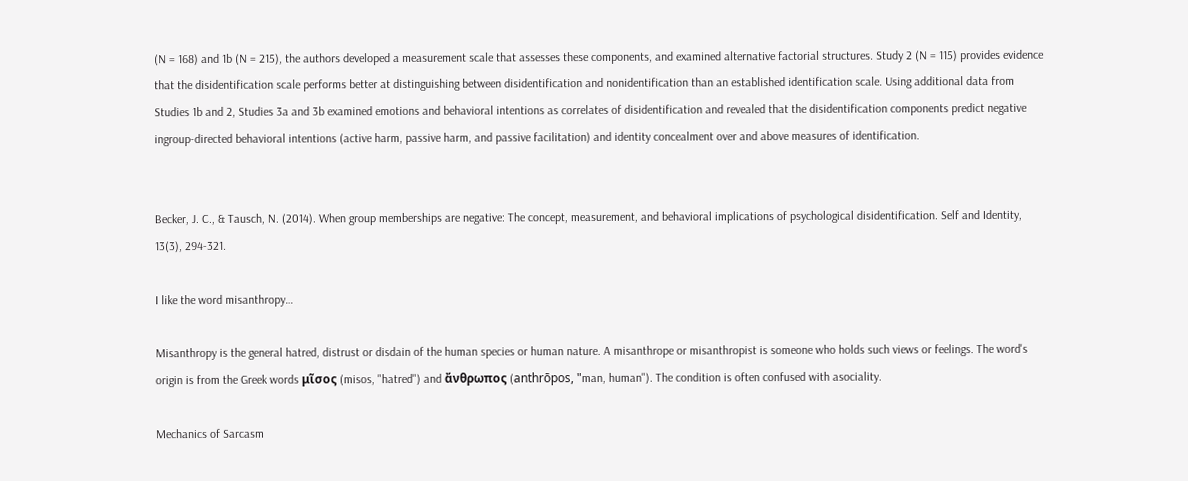(N = 168) and 1b (N = 215), the authors developed a measurement scale that assesses these components, and examined alternative factorial structures. Study 2 (N = 115) provides evidence that the disidentification scale performs better at distinguishing between disidentification and nonidentification than an established identification scale. Using additional data from Studies 1b and 2, Studies 3a and 3b examined emotions and behavioral intentions as correlates of disidentification and revealed that the disidentification components predict negative ingroup-directed behavioral intentions (active harm, passive harm, and passive facilitation) and identity concealment over and above measures of identification.


Becker, J. C., & Tausch, N. (2014). When group memberships are negative: The concept, measurement, and behavioral implications of psychological disidentification. Self and Identity, 13(3), 294-321.

I like the word misanthropy…

Misanthropy is the general hatred, distrust or disdain of the human species or human nature. A misanthrope or misanthropist is someone who holds such views or feelings. The word's origin is from the Greek words μῖσος (misos, "hatred") and ἄνθρωπος (anthrōpos, "man, human"). The condition is often confused with asociality.

Mechanics of Sarcasm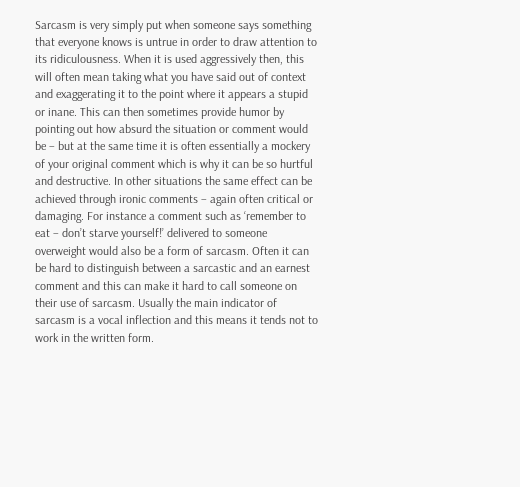Sarcasm is very simply put when someone says something that everyone knows is untrue in order to draw attention to its ridiculousness. When it is used aggressively then, this will often mean taking what you have said out of context and exaggerating it to the point where it appears a stupid or inane. This can then sometimes provide humor by pointing out how absurd the situation or comment would be – but at the same time it is often essentially a mockery of your original comment which is why it can be so hurtful and destructive. In other situations the same effect can be achieved through ironic comments – again often critical or damaging. For instance a comment such as ‘remember to eat – don’t starve yourself!’ delivered to someone overweight would also be a form of sarcasm. Often it can be hard to distinguish between a sarcastic and an earnest comment and this can make it hard to call someone on their use of sarcasm. Usually the main indicator of sarcasm is a vocal inflection and this means it tends not to work in the written form.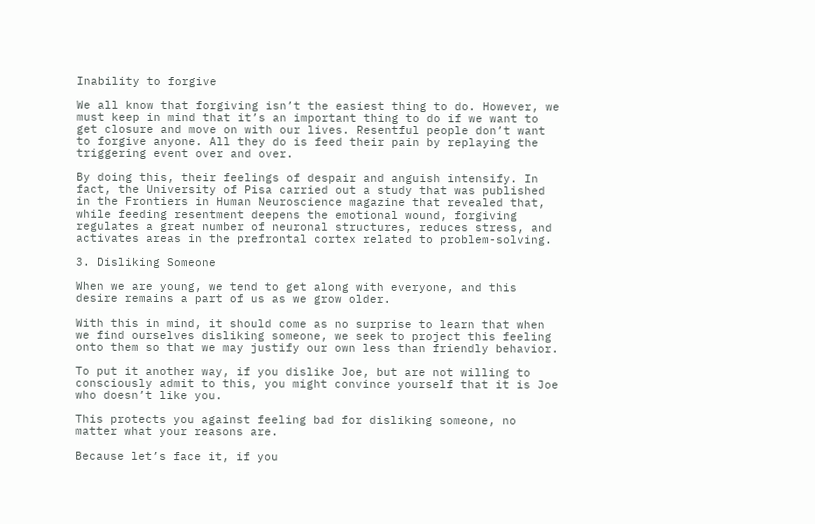Inability to forgive

We all know that forgiving isn’t the easiest thing to do. However, we must keep in mind that it’s an important thing to do if we want to get closure and move on with our lives. Resentful people don’t want to forgive anyone. All they do is feed their pain by replaying the triggering event over and over.

By doing this, their feelings of despair and anguish intensify. In fact, the University of Pisa carried out a study that was published in the Frontiers in Human Neuroscience magazine that revealed that, while feeding resentment deepens the emotional wound, forgiving regulates a great number of neuronal structures, reduces stress, and activates areas in the prefrontal cortex related to problem-solving.

3. Disliking Someone

When we are young, we tend to get along with everyone, and this desire remains a part of us as we grow older.

With this in mind, it should come as no surprise to learn that when we find ourselves disliking someone, we seek to project this feeling onto them so that we may justify our own less than friendly behavior.

To put it another way, if you dislike Joe, but are not willing to consciously admit to this, you might convince yourself that it is Joe who doesn’t like you.

This protects you against feeling bad for disliking someone, no matter what your reasons are.

Because let’s face it, if you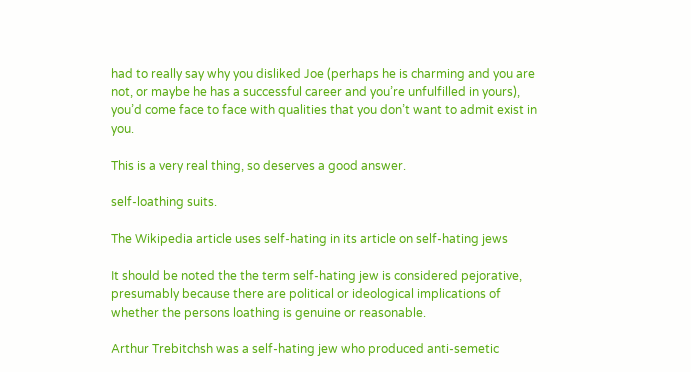had to really say why you disliked Joe (perhaps he is charming and you are not, or maybe he has a successful career and you’re unfulfilled in yours), you’d come face to face with qualities that you don’t want to admit exist in you.

This is a very real thing, so deserves a good answer.

self-loathing suits.

The Wikipedia article uses self-hating in its article on self-hating jews

It should be noted the the term self-hating jew is considered pejorative, presumably because there are political or ideological implications of whether the persons loathing is genuine or reasonable.

Arthur Trebitchsh was a self-hating jew who produced anti-semetic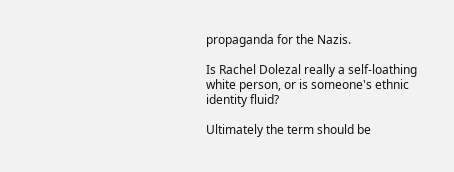propaganda for the Nazis.

Is Rachel Dolezal really a self-loathing white person, or is someone's ethnic identity fluid?

Ultimately the term should be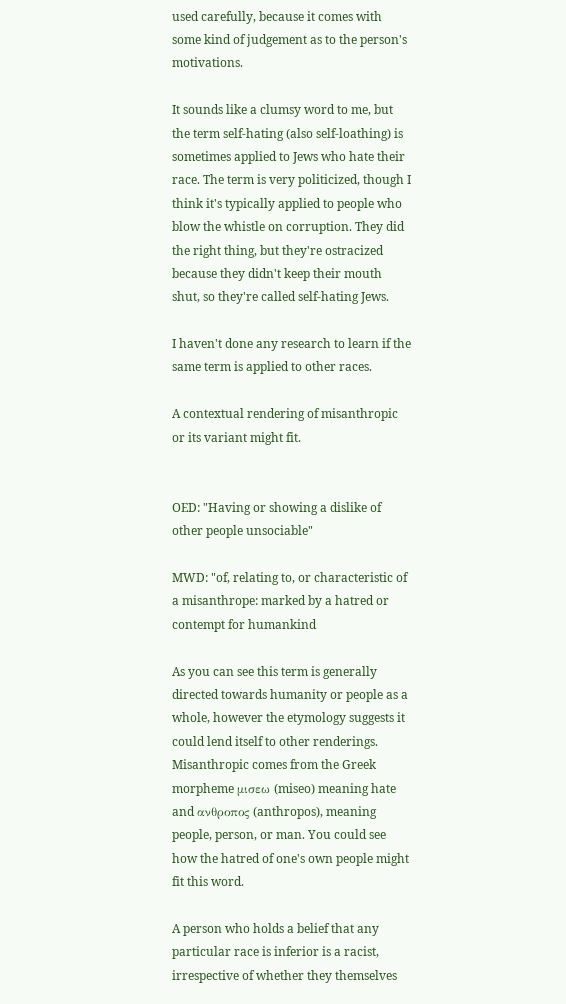used carefully, because it comes with some kind of judgement as to the person's motivations.

It sounds like a clumsy word to me, but the term self-hating (also self-loathing) is sometimes applied to Jews who hate their race. The term is very politicized, though I think it's typically applied to people who blow the whistle on corruption. They did the right thing, but they're ostracized because they didn't keep their mouth shut, so they're called self-hating Jews.

I haven't done any research to learn if the same term is applied to other races.

A contextual rendering of misanthropic or its variant might fit.


OED: "Having or showing a dislike of other people unsociable"

MWD: "of, relating to, or characteristic of a misanthrope: marked by a hatred or contempt for humankind

As you can see this term is generally directed towards humanity or people as a whole, however the etymology suggests it could lend itself to other renderings. Misanthropic comes from the Greek morpheme μισεω (miseo) meaning hate and ανθροπος (anthropos), meaning people, person, or man. You could see how the hatred of one's own people might fit this word.

A person who holds a belief that any particular race is inferior is a racist, irrespective of whether they themselves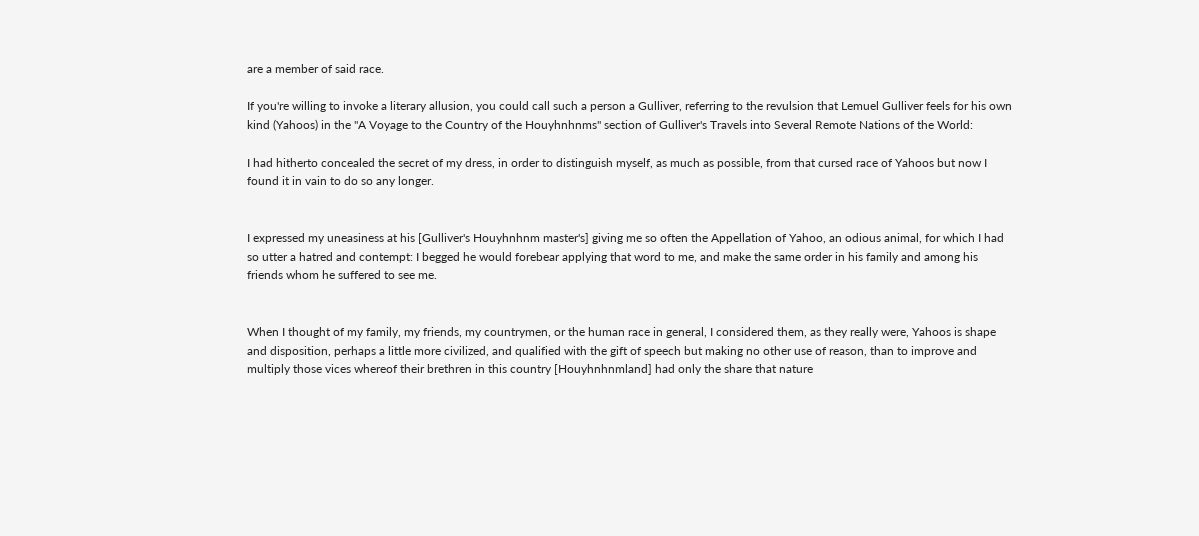are a member of said race.

If you're willing to invoke a literary allusion, you could call such a person a Gulliver, referring to the revulsion that Lemuel Gulliver feels for his own kind (Yahoos) in the "A Voyage to the Country of the Houyhnhnms" section of Gulliver's Travels into Several Remote Nations of the World:

I had hitherto concealed the secret of my dress, in order to distinguish myself, as much as possible, from that cursed race of Yahoos but now I found it in vain to do so any longer.


I expressed my uneasiness at his [Gulliver's Houyhnhnm master's] giving me so often the Appellation of Yahoo, an odious animal, for which I had so utter a hatred and contempt: I begged he would forebear applying that word to me, and make the same order in his family and among his friends whom he suffered to see me.


When I thought of my family, my friends, my countrymen, or the human race in general, I considered them, as they really were, Yahoos is shape and disposition, perhaps a little more civilized, and qualified with the gift of speech but making no other use of reason, than to improve and multiply those vices whereof their brethren in this country [Houyhnhnmland] had only the share that nature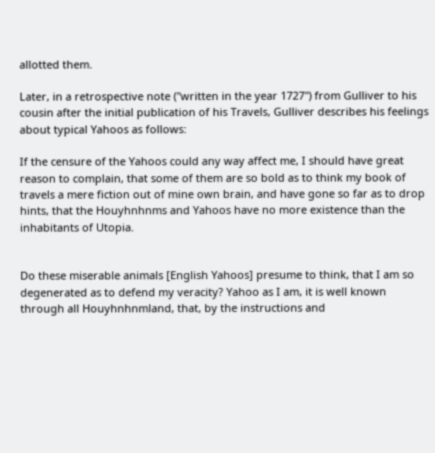allotted them.

Later, in a retrospective note ("written in the year 1727") from Gulliver to his cousin after the initial publication of his Travels, Gulliver describes his feelings about typical Yahoos as follows:

If the censure of the Yahoos could any way affect me, I should have great reason to complain, that some of them are so bold as to think my book of travels a mere fiction out of mine own brain, and have gone so far as to drop hints, that the Houyhnhnms and Yahoos have no more existence than the inhabitants of Utopia.


Do these miserable animals [English Yahoos] presume to think, that I am so degenerated as to defend my veracity? Yahoo as I am, it is well known through all Houyhnhnmland, that, by the instructions and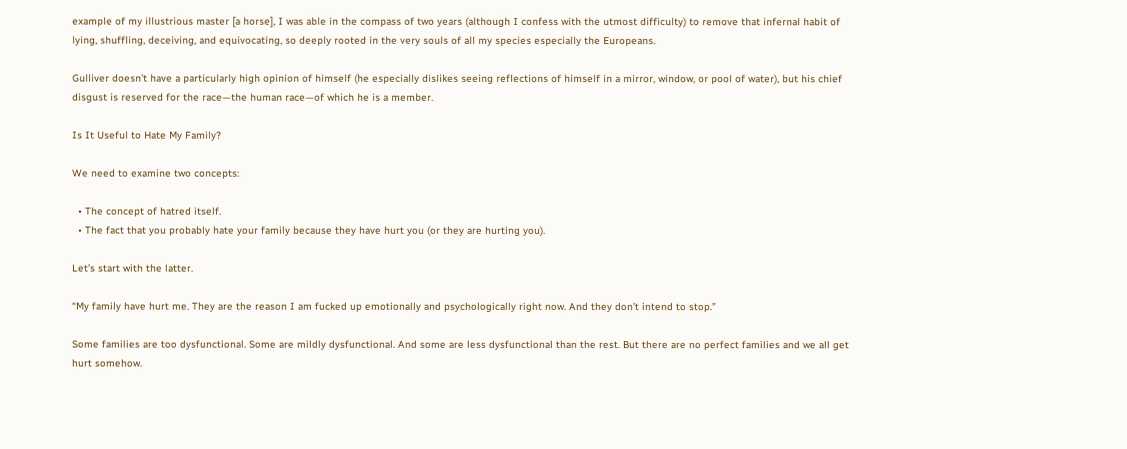example of my illustrious master [a horse], I was able in the compass of two years (although I confess with the utmost difficulty) to remove that infernal habit of lying, shuffling, deceiving, and equivocating, so deeply rooted in the very souls of all my species especially the Europeans.

Gulliver doesn't have a particularly high opinion of himself (he especially dislikes seeing reflections of himself in a mirror, window, or pool of water), but his chief disgust is reserved for the race—the human race—of which he is a member.

Is It Useful to Hate My Family?

We need to examine two concepts:

  • The concept of hatred itself.
  • The fact that you probably hate your family because they have hurt you (or they are hurting you).

Let’s start with the latter.

“My family have hurt me. They are the reason I am fucked up emotionally and psychologically right now. And they don’t intend to stop.”

Some families are too dysfunctional. Some are mildly dysfunctional. And some are less dysfunctional than the rest. But there are no perfect families and we all get hurt somehow.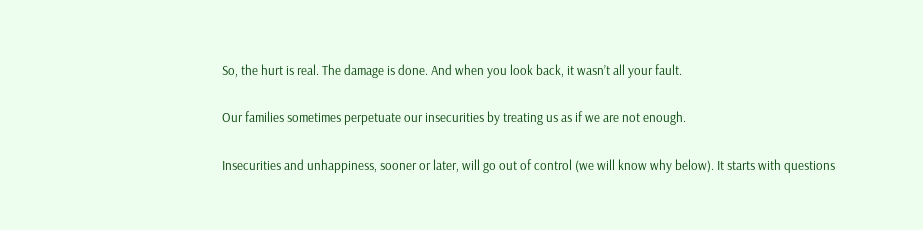So, the hurt is real. The damage is done. And when you look back, it wasn’t all your fault.

Our families sometimes perpetuate our insecurities by treating us as if we are not enough.

Insecurities and unhappiness, sooner or later, will go out of control (we will know why below). It starts with questions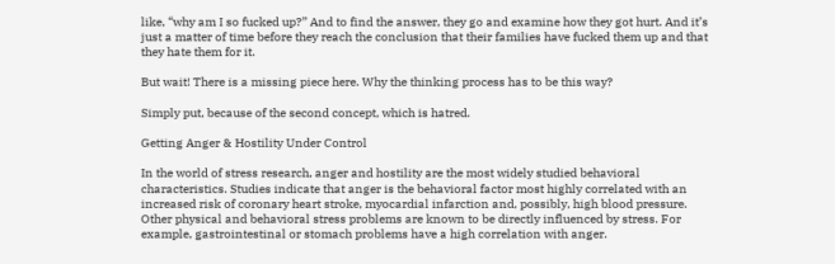like, “why am I so fucked up?” And to find the answer, they go and examine how they got hurt. And it’s just a matter of time before they reach the conclusion that their families have fucked them up and that they hate them for it.

But wait! There is a missing piece here. Why the thinking process has to be this way?

Simply put, because of the second concept, which is hatred.

Getting Anger & Hostility Under Control

In the world of stress research, anger and hostility are the most widely studied behavioral characteristics. Studies indicate that anger is the behavioral factor most highly correlated with an increased risk of coronary heart stroke, myocardial infarction and, possibly, high blood pressure. Other physical and behavioral stress problems are known to be directly influenced by stress. For example, gastrointestinal or stomach problems have a high correlation with anger.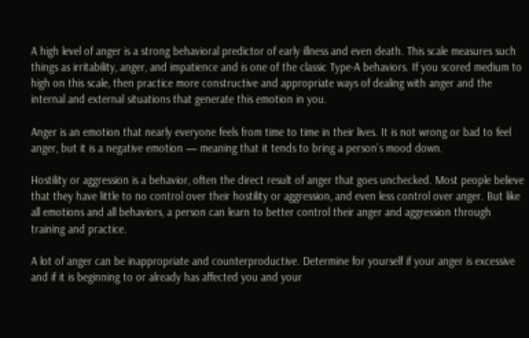A high level of anger is a strong behavioral predictor of early illness and even death. This scale measures such things as irritability, anger, and impatience and is one of the classic Type-A behaviors. If you scored medium to high on this scale, then practice more constructive and appropriate ways of dealing with anger and the internal and external situations that generate this emotion in you.

Anger is an emotion that nearly everyone feels from time to time in their lives. It is not wrong or bad to feel anger, but it is a negative emotion — meaning that it tends to bring a person’s mood down.

Hostility or aggression is a behavior, often the direct result of anger that goes unchecked. Most people believe that they have little to no control over their hostility or aggression, and even less control over anger. But like all emotions and all behaviors, a person can learn to better control their anger and aggression through training and practice.

A lot of anger can be inappropriate and counterproductive. Determine for yourself if your anger is excessive and if it is beginning to or already has affected you and your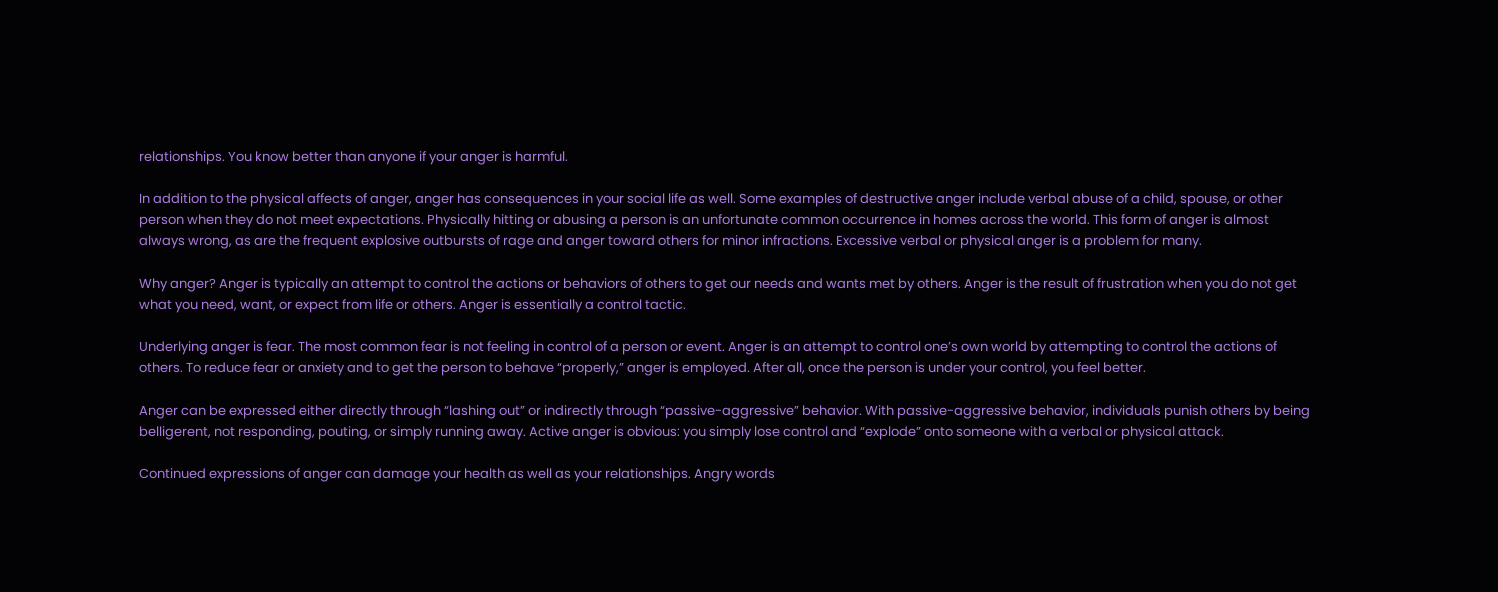relationships. You know better than anyone if your anger is harmful.

In addition to the physical affects of anger, anger has consequences in your social life as well. Some examples of destructive anger include verbal abuse of a child, spouse, or other person when they do not meet expectations. Physically hitting or abusing a person is an unfortunate common occurrence in homes across the world. This form of anger is almost always wrong, as are the frequent explosive outbursts of rage and anger toward others for minor infractions. Excessive verbal or physical anger is a problem for many.

Why anger? Anger is typically an attempt to control the actions or behaviors of others to get our needs and wants met by others. Anger is the result of frustration when you do not get what you need, want, or expect from life or others. Anger is essentially a control tactic.

Underlying anger is fear. The most common fear is not feeling in control of a person or event. Anger is an attempt to control one’s own world by attempting to control the actions of others. To reduce fear or anxiety and to get the person to behave “properly,” anger is employed. After all, once the person is under your control, you feel better.

Anger can be expressed either directly through “lashing out” or indirectly through “passive-aggressive” behavior. With passive-aggressive behavior, individuals punish others by being belligerent, not responding, pouting, or simply running away. Active anger is obvious: you simply lose control and “explode” onto someone with a verbal or physical attack.

Continued expressions of anger can damage your health as well as your relationships. Angry words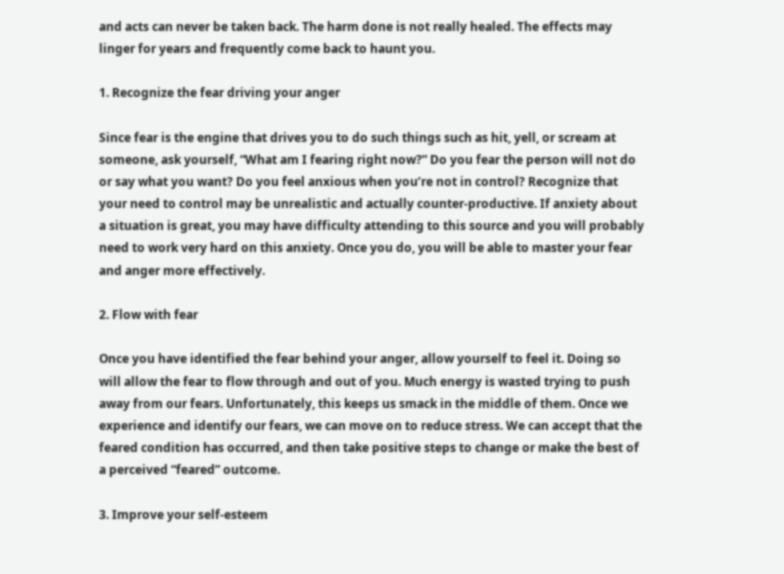and acts can never be taken back. The harm done is not really healed. The effects may linger for years and frequently come back to haunt you.

1. Recognize the fear driving your anger

Since fear is the engine that drives you to do such things such as hit, yell, or scream at someone, ask yourself, “What am I fearing right now?” Do you fear the person will not do or say what you want? Do you feel anxious when you’re not in control? Recognize that your need to control may be unrealistic and actually counter-productive. If anxiety about a situation is great, you may have difficulty attending to this source and you will probably need to work very hard on this anxiety. Once you do, you will be able to master your fear and anger more effectively.

2. Flow with fear

Once you have identified the fear behind your anger, allow yourself to feel it. Doing so will allow the fear to flow through and out of you. Much energy is wasted trying to push away from our fears. Unfortunately, this keeps us smack in the middle of them. Once we experience and identify our fears, we can move on to reduce stress. We can accept that the feared condition has occurred, and then take positive steps to change or make the best of a perceived “feared” outcome.

3. Improve your self-esteem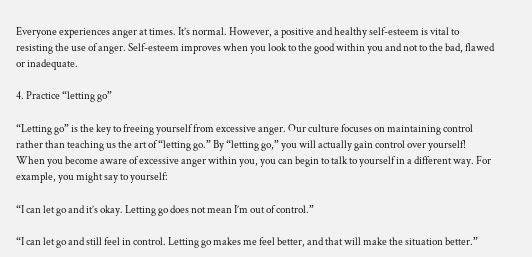Everyone experiences anger at times. It’s normal. However, a positive and healthy self-esteem is vital to resisting the use of anger. Self-esteem improves when you look to the good within you and not to the bad, flawed or inadequate.

4. Practice “letting go”

“Letting go” is the key to freeing yourself from excessive anger. Our culture focuses on maintaining control rather than teaching us the art of “letting go.” By “letting go,” you will actually gain control over yourself! When you become aware of excessive anger within you, you can begin to talk to yourself in a different way. For example, you might say to yourself:

“I can let go and it’s okay. Letting go does not mean I’m out of control.”

“I can let go and still feel in control. Letting go makes me feel better, and that will make the situation better.”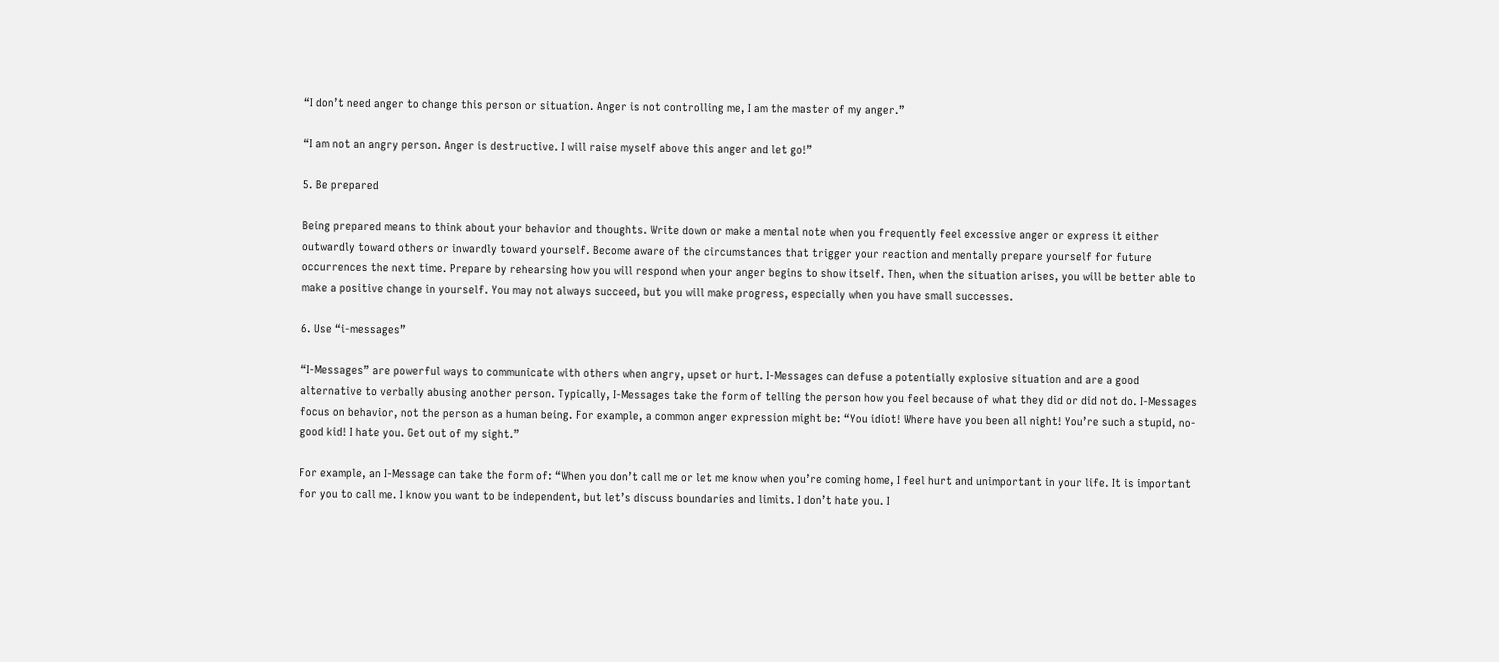“I don’t need anger to change this person or situation. Anger is not controlling me, I am the master of my anger.”

“I am not an angry person. Anger is destructive. I will raise myself above this anger and let go!”

5. Be prepared

Being prepared means to think about your behavior and thoughts. Write down or make a mental note when you frequently feel excessive anger or express it either outwardly toward others or inwardly toward yourself. Become aware of the circumstances that trigger your reaction and mentally prepare yourself for future occurrences the next time. Prepare by rehearsing how you will respond when your anger begins to show itself. Then, when the situation arises, you will be better able to make a positive change in yourself. You may not always succeed, but you will make progress, especially when you have small successes.

6. Use “i-messages”

“I-Messages” are powerful ways to communicate with others when angry, upset or hurt. I-Messages can defuse a potentially explosive situation and are a good alternative to verbally abusing another person. Typically, I-Messages take the form of telling the person how you feel because of what they did or did not do. I-Messages focus on behavior, not the person as a human being. For example, a common anger expression might be: “You idiot! Where have you been all night! You’re such a stupid, no-good kid! I hate you. Get out of my sight.”

For example, an I-Message can take the form of: “When you don’t call me or let me know when you’re coming home, I feel hurt and unimportant in your life. It is important for you to call me. I know you want to be independent, but let’s discuss boundaries and limits. I don’t hate you. I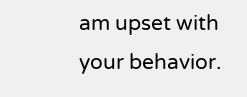am upset with your behavior.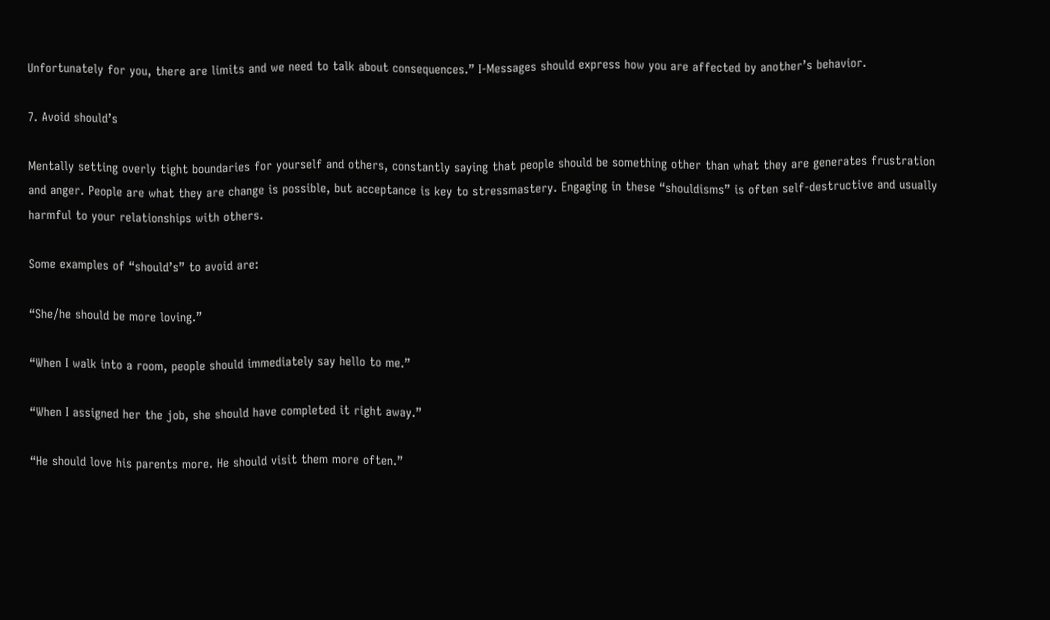Unfortunately for you, there are limits and we need to talk about consequences.” I-Messages should express how you are affected by another’s behavior.

7. Avoid should’s

Mentally setting overly tight boundaries for yourself and others, constantly saying that people should be something other than what they are generates frustration and anger. People are what they are change is possible, but acceptance is key to stressmastery. Engaging in these “shouldisms” is often self-destructive and usually harmful to your relationships with others.

Some examples of “should’s” to avoid are:

“She/he should be more loving.”

“When I walk into a room, people should immediately say hello to me.”

“When I assigned her the job, she should have completed it right away.”

“He should love his parents more. He should visit them more often.”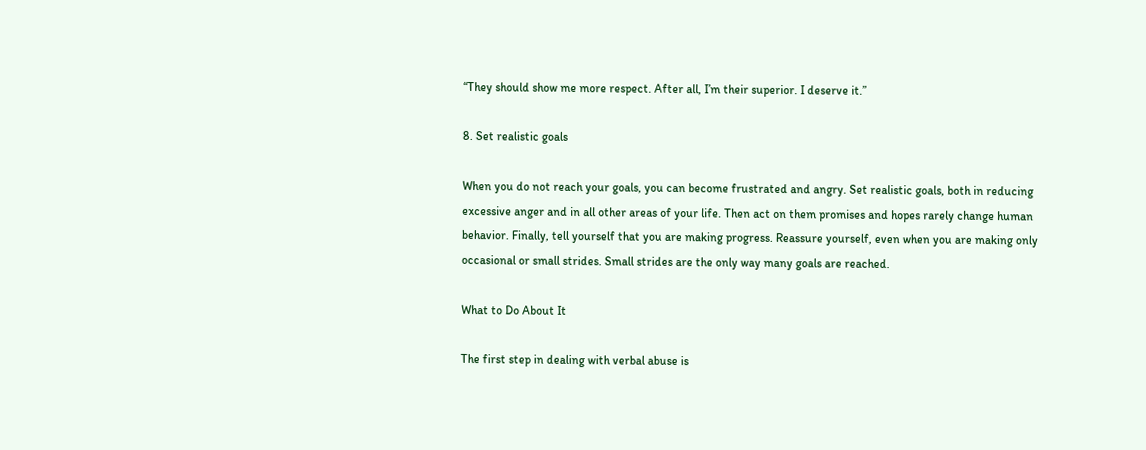“They should show me more respect. After all, I’m their superior. I deserve it.”

8. Set realistic goals

When you do not reach your goals, you can become frustrated and angry. Set realistic goals, both in reducing excessive anger and in all other areas of your life. Then act on them promises and hopes rarely change human behavior. Finally, tell yourself that you are making progress. Reassure yourself, even when you are making only occasional or small strides. Small strides are the only way many goals are reached.

What to Do About It

The first step in dealing with verbal abuse is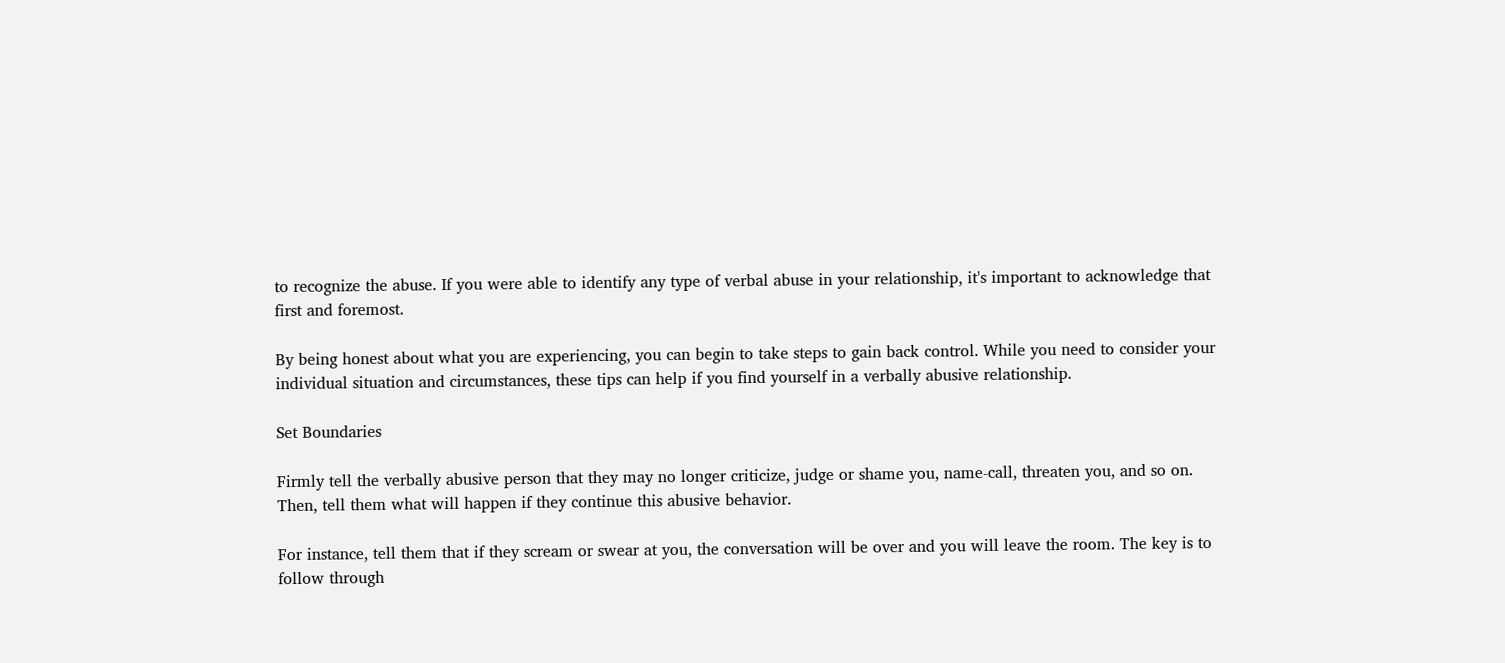to recognize the abuse. If you were able to identify any type of verbal abuse in your relationship, it's important to acknowledge that first and foremost.

By being honest about what you are experiencing, you can begin to take steps to gain back control. While you need to consider your individual situation and circumstances, these tips can help if you find yourself in a verbally abusive relationship.

Set Boundaries

Firmly tell the verbally abusive person that they may no longer criticize, judge or shame you, name-call, threaten you, and so on. Then, tell them what will happen if they continue this abusive behavior.

For instance, tell them that if they scream or swear at you, the conversation will be over and you will leave the room. The key is to follow through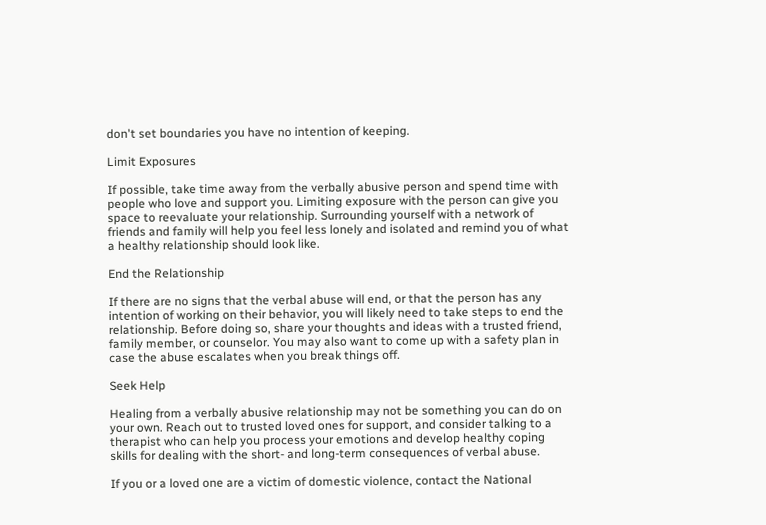don't set boundaries you have no intention of keeping.

Limit Exposures

If possible, take time away from the verbally abusive person and spend time with people who love and support you. Limiting exposure with the person can give you space to reevaluate your relationship. Surrounding yourself with a network of friends and family will help you feel less lonely and isolated and remind you of what a healthy relationship should look like.

End the Relationship

If there are no signs that the verbal abuse will end, or that the person has any intention of working on their behavior, you will likely need to take steps to end the relationship. Before doing so, share your thoughts and ideas with a trusted friend, family member, or counselor. You may also want to come up with a safety plan in case the abuse escalates when you break things off.

Seek Help

Healing from a verbally abusive relationship may not be something you can do on your own. Reach out to trusted loved ones for support, and consider talking to a therapist who can help you process your emotions and develop healthy coping skills for dealing with the short- and long-term consequences of verbal abuse.

If you or a loved one are a victim of domestic violence, contact the National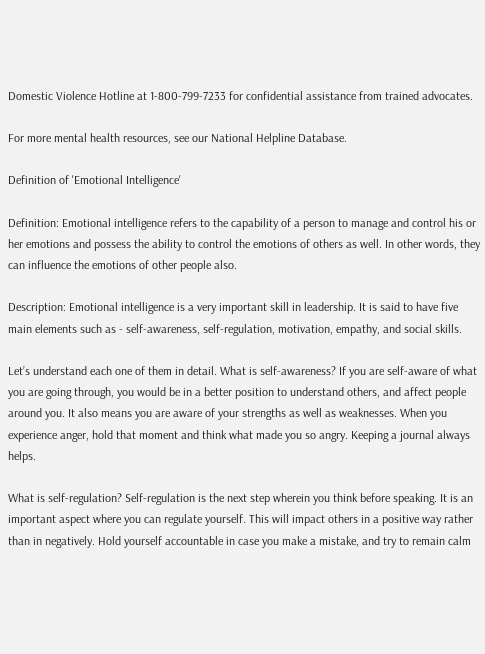Domestic Violence Hotline at 1-800-799-7233 for confidential assistance from trained advocates.

For more mental health resources, see our National Helpline Database.

Definition of 'Emotional Intelligence'

Definition: Emotional intelligence refers to the capability of a person to manage and control his or her emotions and possess the ability to control the emotions of others as well. In other words, they can influence the emotions of other people also.

Description: Emotional intelligence is a very important skill in leadership. It is said to have five main elements such as - self-awareness, self-regulation, motivation, empathy, and social skills.

Let’s understand each one of them in detail. What is self-awareness? If you are self-aware of what you are going through, you would be in a better position to understand others, and affect people around you. It also means you are aware of your strengths as well as weaknesses. When you experience anger, hold that moment and think what made you so angry. Keeping a journal always helps.

What is self-regulation? Self-regulation is the next step wherein you think before speaking. It is an important aspect where you can regulate yourself. This will impact others in a positive way rather than in negatively. Hold yourself accountable in case you make a mistake, and try to remain calm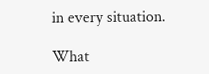in every situation.

What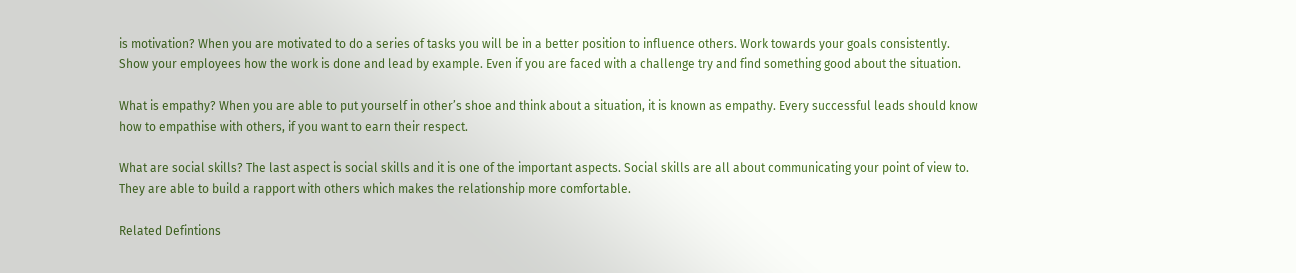is motivation? When you are motivated to do a series of tasks you will be in a better position to influence others. Work towards your goals consistently. Show your employees how the work is done and lead by example. Even if you are faced with a challenge try and find something good about the situation.

What is empathy? When you are able to put yourself in other’s shoe and think about a situation, it is known as empathy. Every successful leads should know how to empathise with others, if you want to earn their respect.

What are social skills? The last aspect is social skills and it is one of the important aspects. Social skills are all about communicating your point of view to. They are able to build a rapport with others which makes the relationship more comfortable.

Related Defintions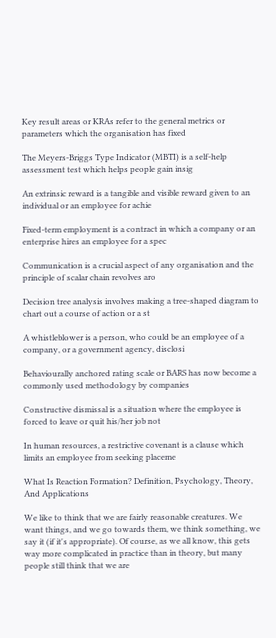Key result areas or KRAs refer to the general metrics or parameters which the organisation has fixed

The Meyers-Briggs Type Indicator (MBTI) is a self-help assessment test which helps people gain insig

An extrinsic reward is a tangible and visible reward given to an individual or an employee for achie

Fixed-term employment is a contract in which a company or an enterprise hires an employee for a spec

Communication is a crucial aspect of any organisation and the principle of scalar chain revolves aro

Decision tree analysis involves making a tree-shaped diagram to chart out a course of action or a st

A whistleblower is a person, who could be an employee of a company, or a government agency, disclosi

Behaviourally anchored rating scale or BARS has now become a commonly used methodology by companies

Constructive dismissal is a situation where the employee is forced to leave or quit his/her job not

In human resources, a restrictive covenant is a clause which limits an employee from seeking placeme

What Is Reaction Formation? Definition, Psychology, Theory, And Applications

We like to think that we are fairly reasonable creatures. We want things, and we go towards them, we think something, we say it (if it's appropriate). Of course, as we all know, this gets way more complicated in practice than in theory, but many people still think that we are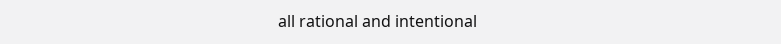all rational and intentional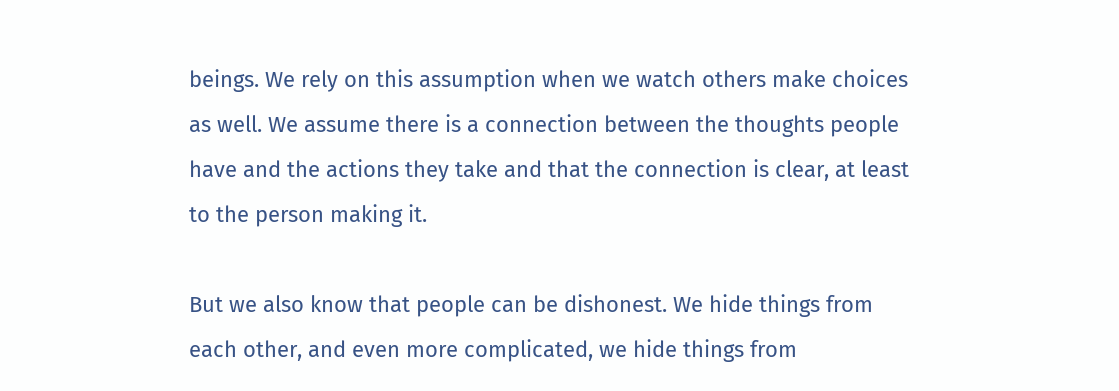beings. We rely on this assumption when we watch others make choices as well. We assume there is a connection between the thoughts people have and the actions they take and that the connection is clear, at least to the person making it.

But we also know that people can be dishonest. We hide things from each other, and even more complicated, we hide things from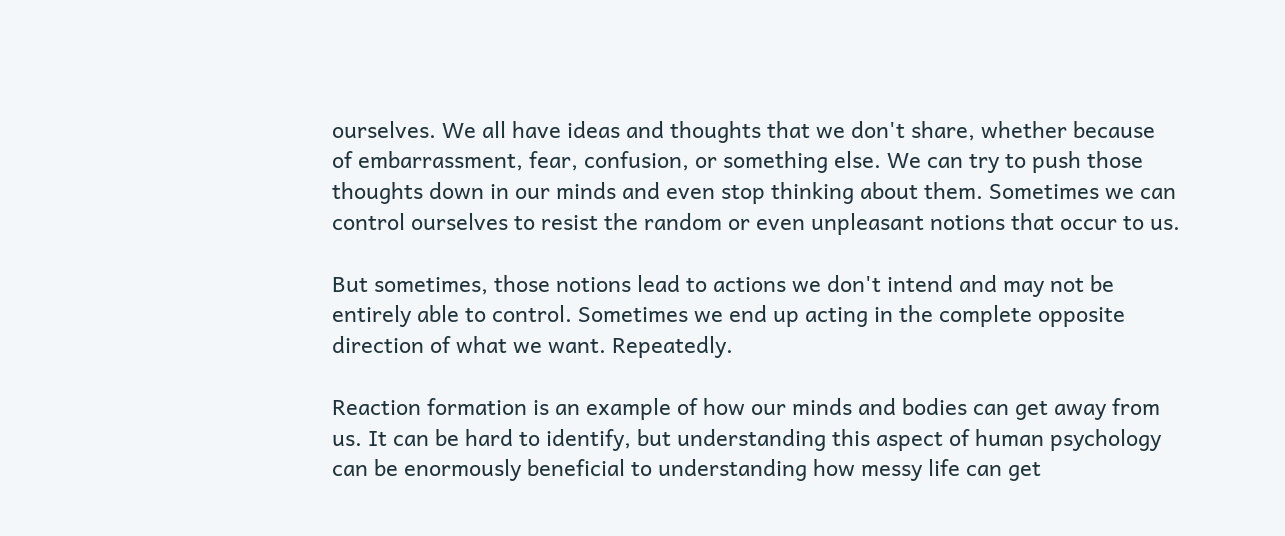ourselves. We all have ideas and thoughts that we don't share, whether because of embarrassment, fear, confusion, or something else. We can try to push those thoughts down in our minds and even stop thinking about them. Sometimes we can control ourselves to resist the random or even unpleasant notions that occur to us.

But sometimes, those notions lead to actions we don't intend and may not be entirely able to control. Sometimes we end up acting in the complete opposite direction of what we want. Repeatedly.

Reaction formation is an example of how our minds and bodies can get away from us. It can be hard to identify, but understanding this aspect of human psychology can be enormously beneficial to understanding how messy life can get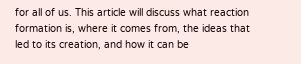for all of us. This article will discuss what reaction formation is, where it comes from, the ideas that led to its creation, and how it can be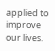applied to improve our lives.